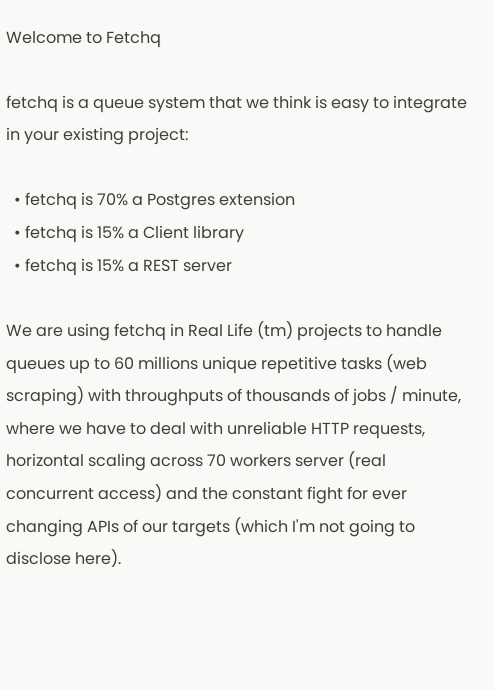Welcome to Fetchq

fetchq is a queue system that we think is easy to integrate in your existing project:

  • fetchq is 70% a Postgres extension
  • fetchq is 15% a Client library
  • fetchq is 15% a REST server

We are using fetchq in Real Life (tm) projects to handle queues up to 60 millions unique repetitive tasks (web scraping) with throughputs of thousands of jobs / minute, where we have to deal with unreliable HTTP requests, horizontal scaling across 70 workers server (real concurrent access) and the constant fight for ever changing APIs of our targets (which I'm not going to disclose here).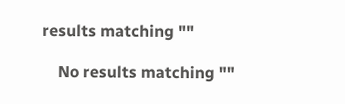results matching ""

    No results matching ""